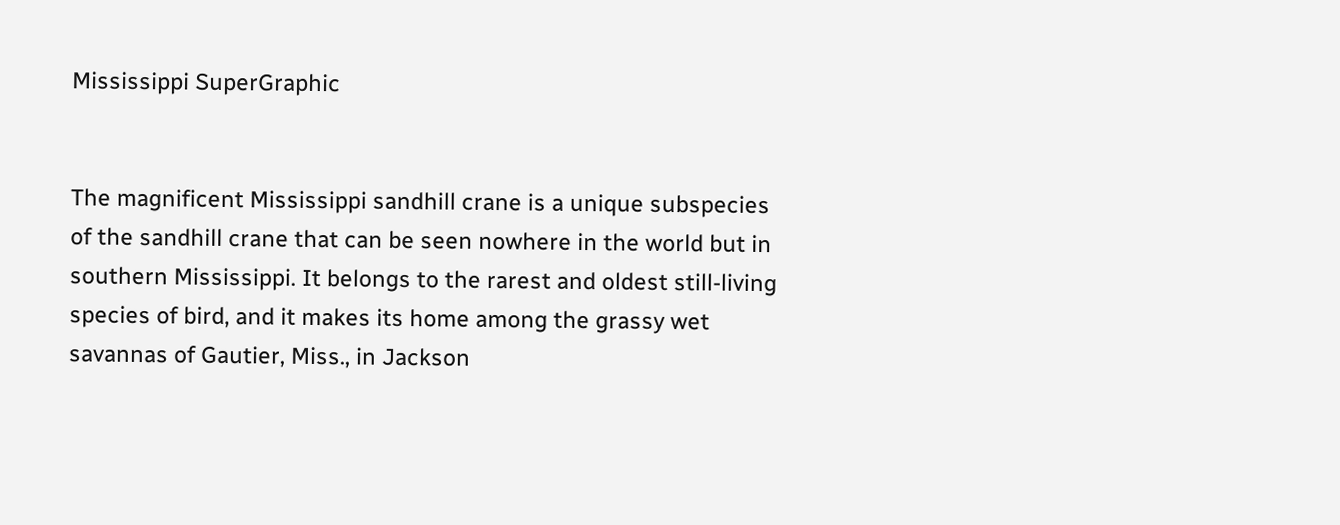Mississippi SuperGraphic


The magnificent Mississippi sandhill crane is a unique subspecies of the sandhill crane that can be seen nowhere in the world but in southern Mississippi. It belongs to the rarest and oldest still-living species of bird, and it makes its home among the grassy wet savannas of Gautier, Miss., in Jackson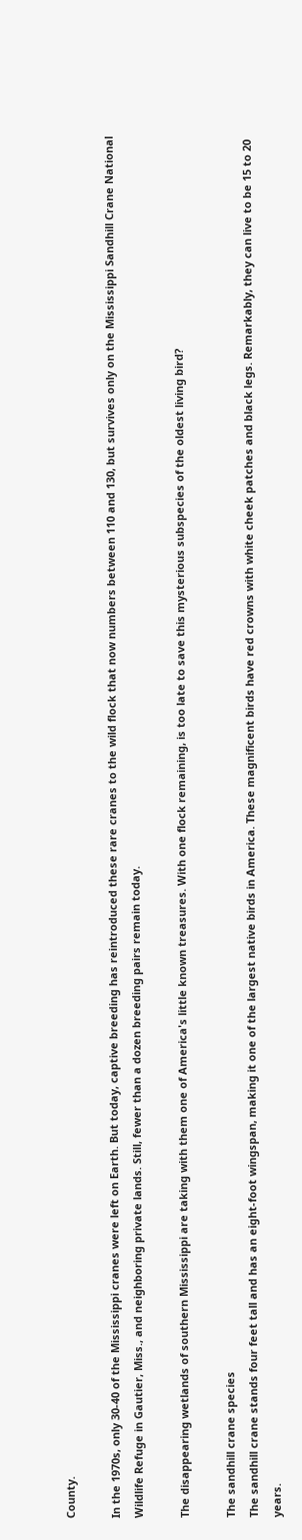County.

In the 1970s, only 30-40 of the Mississippi cranes were left on Earth. But today, captive breeding has reintroduced these rare cranes to the wild flock that now numbers between 110 and 130, but survives only on the Mississippi Sandhill Crane National Wildlife Refuge in Gautier, Miss., and neighboring private lands. Still, fewer than a dozen breeding pairs remain today.

The disappearing wetlands of southern Mississippi are taking with them one of America's little known treasures. With one flock remaining, is too late to save this mysterious subspecies of the oldest living bird?

The sandhill crane species
The sandhill crane stands four feet tall and has an eight-foot wingspan, making it one of the largest native birds in America. These magnificent birds have red crowns with white cheek patches and black legs. Remarkably, they can live to be 15 to 20 years.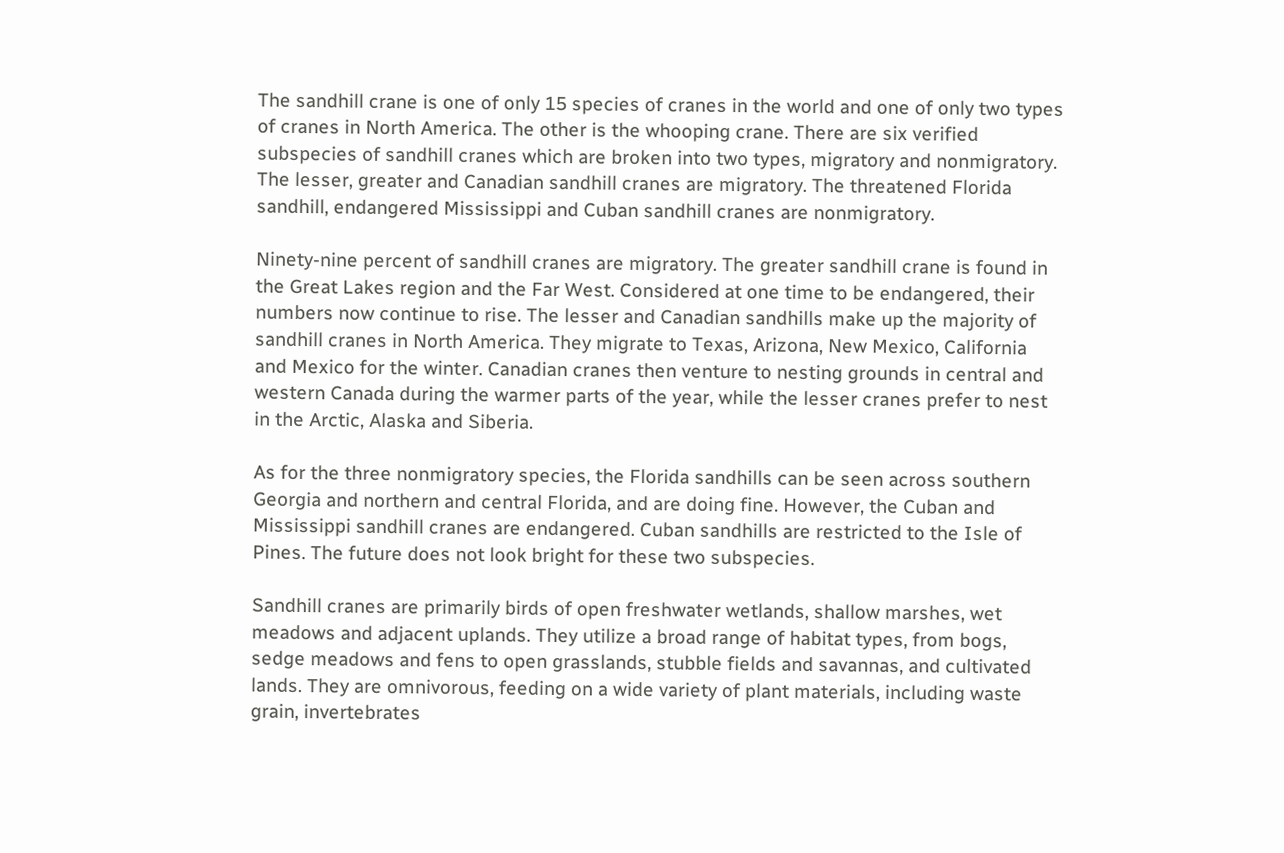The sandhill crane is one of only 15 species of cranes in the world and one of only two types of cranes in North America. The other is the whooping crane. There are six verified subspecies of sandhill cranes which are broken into two types, migratory and nonmigratory. The lesser, greater and Canadian sandhill cranes are migratory. The threatened Florida sandhill, endangered Mississippi and Cuban sandhill cranes are nonmigratory.

Ninety-nine percent of sandhill cranes are migratory. The greater sandhill crane is found in the Great Lakes region and the Far West. Considered at one time to be endangered, their numbers now continue to rise. The lesser and Canadian sandhills make up the majority of sandhill cranes in North America. They migrate to Texas, Arizona, New Mexico, California and Mexico for the winter. Canadian cranes then venture to nesting grounds in central and western Canada during the warmer parts of the year, while the lesser cranes prefer to nest in the Arctic, Alaska and Siberia.

As for the three nonmigratory species, the Florida sandhills can be seen across southern Georgia and northern and central Florida, and are doing fine. However, the Cuban and Mississippi sandhill cranes are endangered. Cuban sandhills are restricted to the Isle of Pines. The future does not look bright for these two subspecies.

Sandhill cranes are primarily birds of open freshwater wetlands, shallow marshes, wet meadows and adjacent uplands. They utilize a broad range of habitat types, from bogs, sedge meadows and fens to open grasslands, stubble fields and savannas, and cultivated lands. They are omnivorous, feeding on a wide variety of plant materials, including waste grain, invertebrates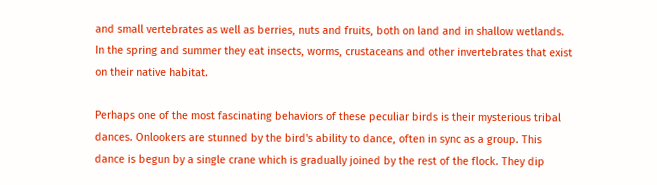and small vertebrates as well as berries, nuts and fruits, both on land and in shallow wetlands. In the spring and summer they eat insects, worms, crustaceans and other invertebrates that exist on their native habitat.

Perhaps one of the most fascinating behaviors of these peculiar birds is their mysterious tribal dances. Onlookers are stunned by the bird's ability to dance, often in sync as a group. This dance is begun by a single crane which is gradually joined by the rest of the flock. They dip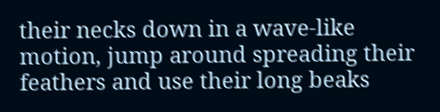their necks down in a wave-like motion, jump around spreading their feathers and use their long beaks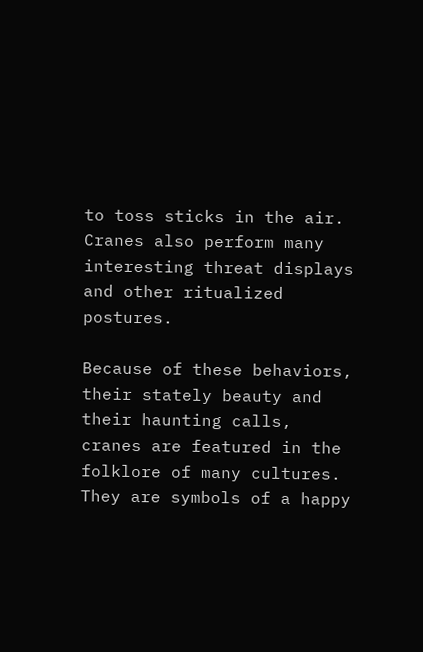to toss sticks in the air. Cranes also perform many interesting threat displays and other ritualized postures.

Because of these behaviors, their stately beauty and their haunting calls, cranes are featured in the folklore of many cultures. They are symbols of a happy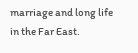marriage and long life in the Far East.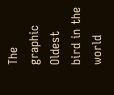The graphic Oldest bird in the world